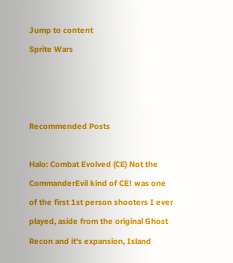Jump to content
Sprite Wars



Recommended Posts

Halo: Combat Evolved (CE) Not the CommanderEvil kind of CE! was one of the first 1st person shooters I ever played, aside from the original Ghost Recon and it's expansion, Island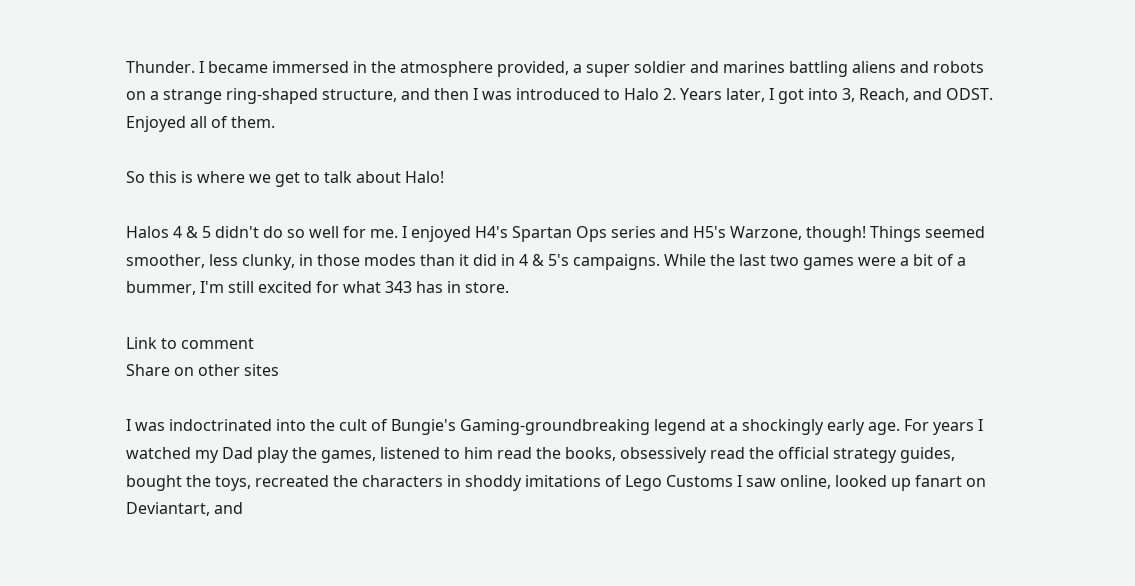Thunder. I became immersed in the atmosphere provided, a super soldier and marines battling aliens and robots on a strange ring-shaped structure, and then I was introduced to Halo 2. Years later, I got into 3, Reach, and ODST. Enjoyed all of them.

So this is where we get to talk about Halo!

Halos 4 & 5 didn't do so well for me. I enjoyed H4's Spartan Ops series and H5's Warzone, though! Things seemed smoother, less clunky, in those modes than it did in 4 & 5's campaigns. While the last two games were a bit of a bummer, I'm still excited for what 343 has in store.

Link to comment
Share on other sites

I was indoctrinated into the cult of Bungie's Gaming-groundbreaking legend at a shockingly early age. For years I watched my Dad play the games, listened to him read the books, obsessively read the official strategy guides, bought the toys, recreated the characters in shoddy imitations of Lego Customs I saw online, looked up fanart on Deviantart, and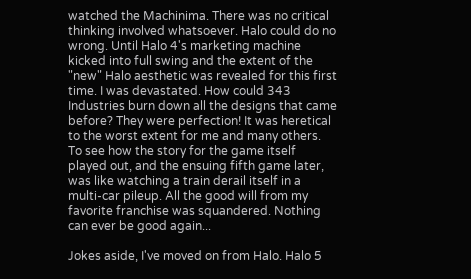watched the Machinima. There was no critical thinking involved whatsoever. Halo could do no wrong. Until Halo 4's marketing machine kicked into full swing and the extent of the "new" Halo aesthetic was revealed for this first time. I was devastated. How could 343 Industries burn down all the designs that came before? They were perfection! It was heretical to the worst extent for me and many others. To see how the story for the game itself played out, and the ensuing fifth game later, was like watching a train derail itself in a multi-car pileup. All the good will from my favorite franchise was squandered. Nothing can ever be good again...

Jokes aside, I've moved on from Halo. Halo 5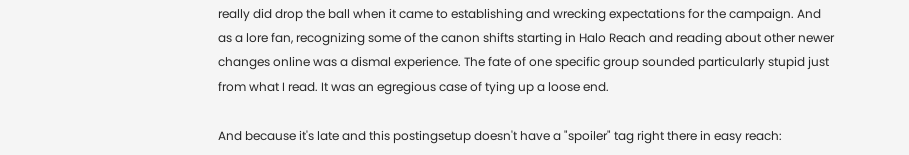really did drop the ball when it came to establishing and wrecking expectations for the campaign. And as a lore fan, recognizing some of the canon shifts starting in Halo Reach and reading about other newer changes online was a dismal experience. The fate of one specific group sounded particularly stupid just from what I read. It was an egregious case of tying up a loose end.

And because it's late and this postingsetup doesn't have a "spoiler" tag right there in easy reach: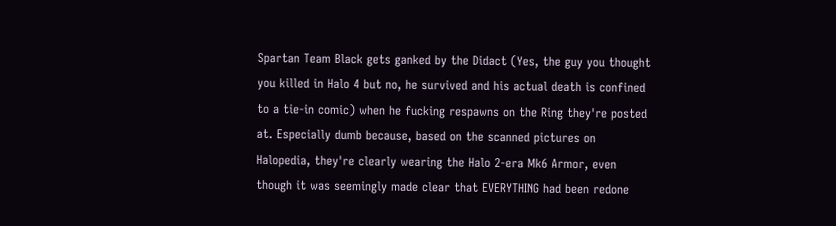Spartan Team Black gets ganked by the Didact (Yes, the guy you thought you killed in Halo 4 but no, he survived and his actual death is confined to a tie-in comic) when he fucking respawns on the Ring they're posted at. Especially dumb because, based on the scanned pictures on Halopedia, they're clearly wearing the Halo 2-era Mk6 Armor, even though it was seemingly made clear that EVERYTHING had been redone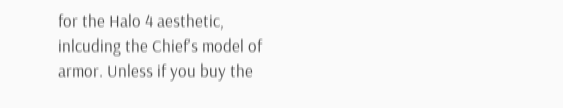for the Halo 4 aesthetic, inlcuding the Chief's model of armor. Unless if you buy the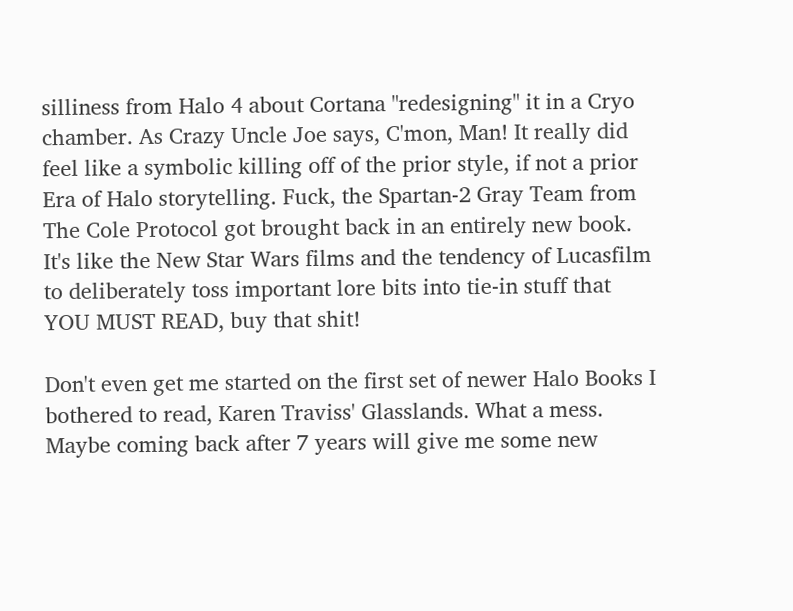silliness from Halo 4 about Cortana "redesigning" it in a Cryo chamber. As Crazy Uncle Joe says, C'mon, Man! It really did feel like a symbolic killing off of the prior style, if not a prior Era of Halo storytelling. Fuck, the Spartan-2 Gray Team from The Cole Protocol got brought back in an entirely new book. It's like the New Star Wars films and the tendency of Lucasfilm to deliberately toss important lore bits into tie-in stuff that YOU MUST READ, buy that shit!

Don't even get me started on the first set of newer Halo Books I bothered to read, Karen Traviss' Glasslands. What a mess. Maybe coming back after 7 years will give me some new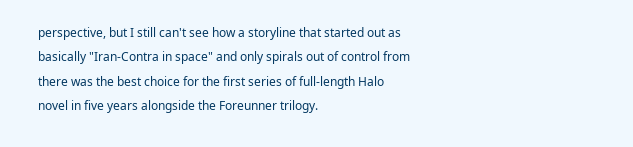perspective, but I still can't see how a storyline that started out as basically "Iran-Contra in space" and only spirals out of control from there was the best choice for the first series of full-length Halo novel in five years alongside the Foreunner trilogy.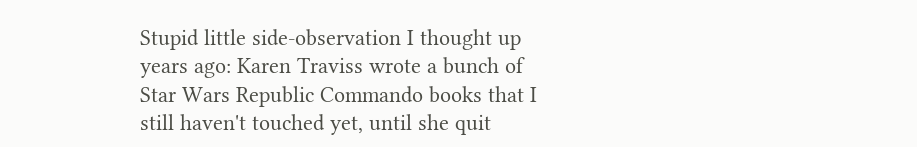Stupid little side-observation I thought up years ago: Karen Traviss wrote a bunch of Star Wars Republic Commando books that I still haven't touched yet, until she quit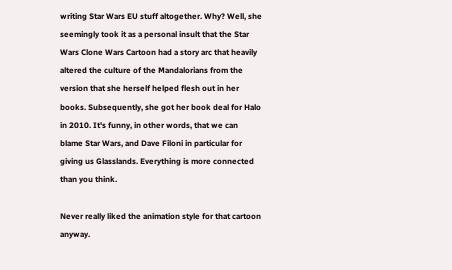writing Star Wars EU stuff altogether. Why? Well, she seemingly took it as a personal insult that the Star Wars Clone Wars Cartoon had a story arc that heavily altered the culture of the Mandalorians from the version that she herself helped flesh out in her books. Subsequently, she got her book deal for Halo in 2010. It's funny, in other words, that we can blame Star Wars, and Dave Filoni in particular for giving us Glasslands. Everything is more connected than you think.

Never really liked the animation style for that cartoon anyway.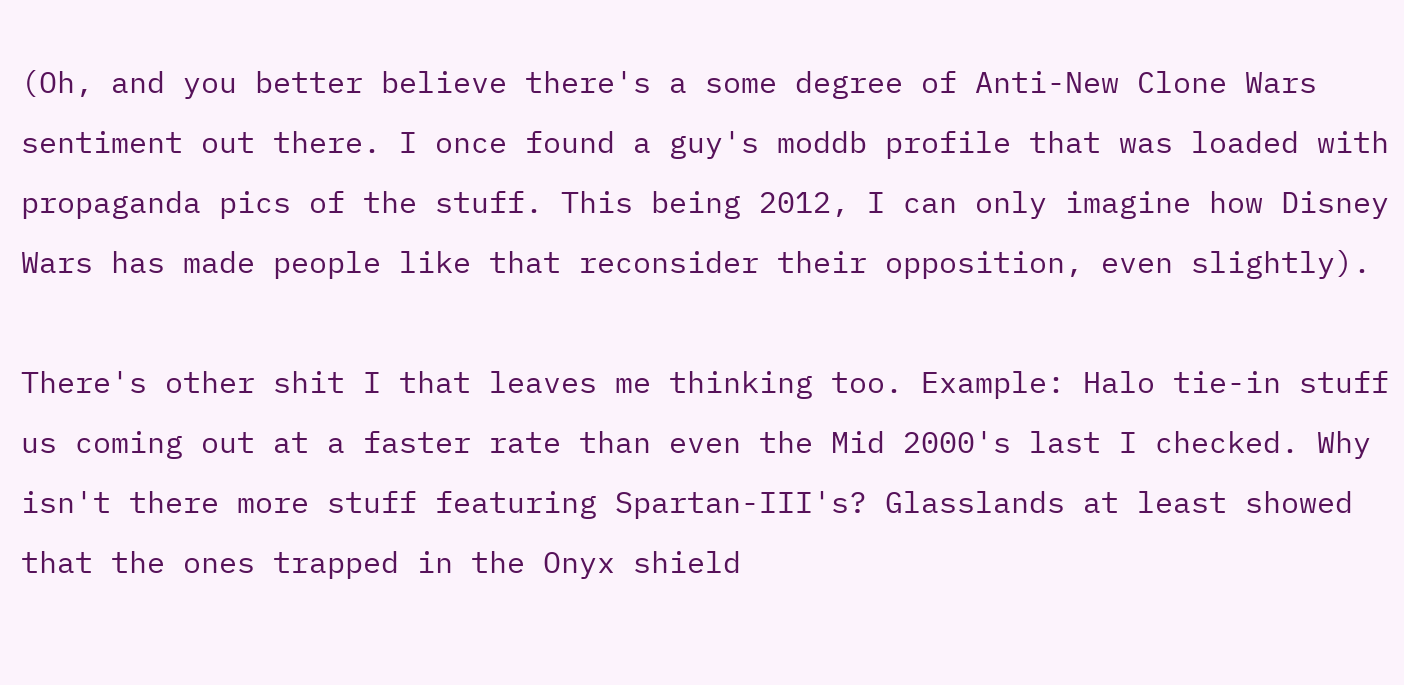(Oh, and you better believe there's a some degree of Anti-New Clone Wars sentiment out there. I once found a guy's moddb profile that was loaded with propaganda pics of the stuff. This being 2012, I can only imagine how Disney Wars has made people like that reconsider their opposition, even slightly).

There's other shit I that leaves me thinking too. Example: Halo tie-in stuff us coming out at a faster rate than even the Mid 2000's last I checked. Why isn't there more stuff featuring Spartan-III's? Glasslands at least showed that the ones trapped in the Onyx shield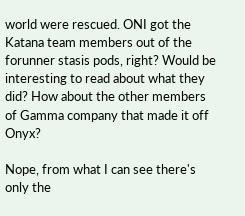world were rescued. ONI got the Katana team members out of the forunner stasis pods, right? Would be interesting to read about what they did? How about the other members of Gamma company that made it off Onyx?

Nope, from what I can see there's only the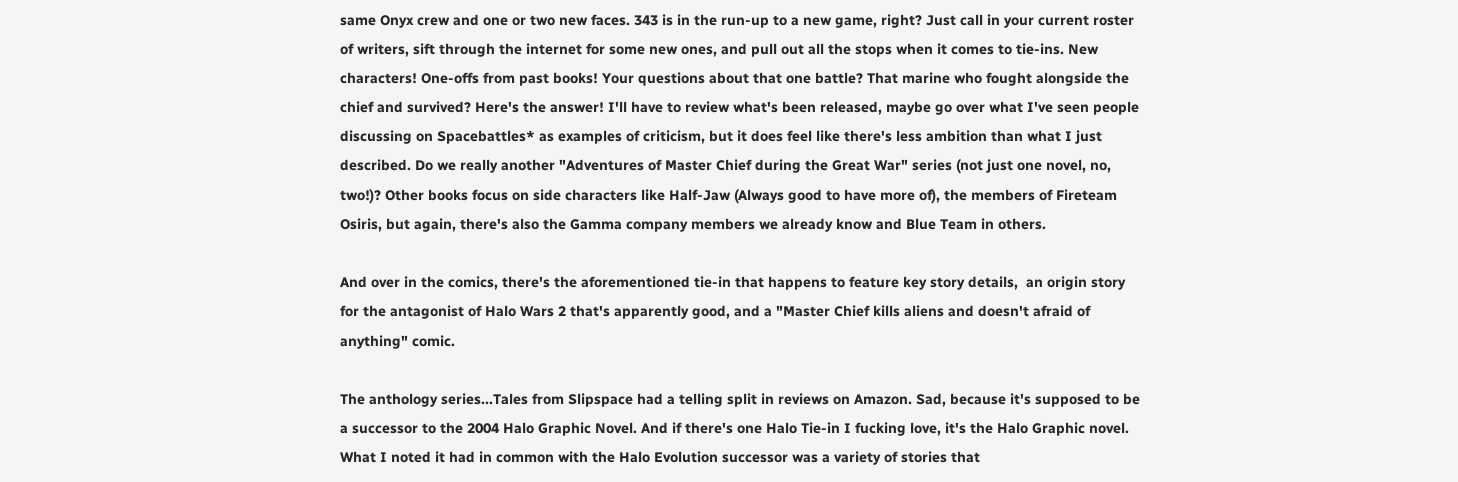same Onyx crew and one or two new faces. 343 is in the run-up to a new game, right? Just call in your current roster of writers, sift through the internet for some new ones, and pull out all the stops when it comes to tie-ins. New characters! One-offs from past books! Your questions about that one battle? That marine who fought alongside the chief and survived? Here's the answer! I'll have to review what's been released, maybe go over what I've seen people discussing on Spacebattles* as examples of criticism, but it does feel like there's less ambition than what I just described. Do we really another "Adventures of Master Chief during the Great War" series (not just one novel, no, two!)? Other books focus on side characters like Half-Jaw (Always good to have more of), the members of Fireteam Osiris, but again, there's also the Gamma company members we already know and Blue Team in others.

And over in the comics, there's the aforementioned tie-in that happens to feature key story details,  an origin story for the antagonist of Halo Wars 2 that's apparently good, and a "Master Chief kills aliens and doesn't afraid of anything" comic.

The anthology series...Tales from Slipspace had a telling split in reviews on Amazon. Sad, because it's supposed to be a successor to the 2004 Halo Graphic Novel. And if there's one Halo Tie-in I fucking love, it's the Halo Graphic novel. What I noted it had in common with the Halo Evolution successor was a variety of stories that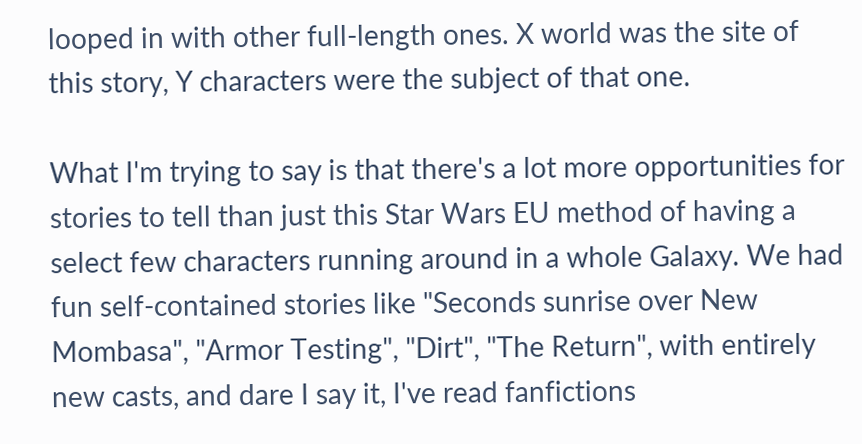looped in with other full-length ones. X world was the site of this story, Y characters were the subject of that one.

What I'm trying to say is that there's a lot more opportunities for stories to tell than just this Star Wars EU method of having a select few characters running around in a whole Galaxy. We had fun self-contained stories like "Seconds sunrise over New Mombasa", "Armor Testing", "Dirt", "The Return", with entirely new casts, and dare I say it, I've read fanfictions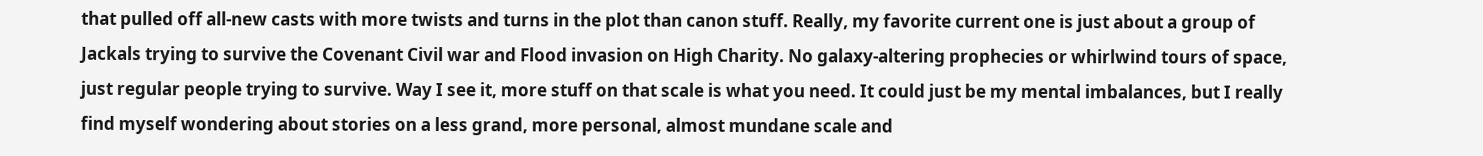that pulled off all-new casts with more twists and turns in the plot than canon stuff. Really, my favorite current one is just about a group of Jackals trying to survive the Covenant Civil war and Flood invasion on High Charity. No galaxy-altering prophecies or whirlwind tours of space, just regular people trying to survive. Way I see it, more stuff on that scale is what you need. It could just be my mental imbalances, but I really find myself wondering about stories on a less grand, more personal, almost mundane scale and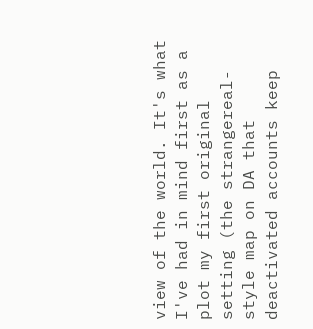view of the world. It's what I've had in mind first as a plot my first original setting (the strangereal-style map on DA that deactivated accounts keep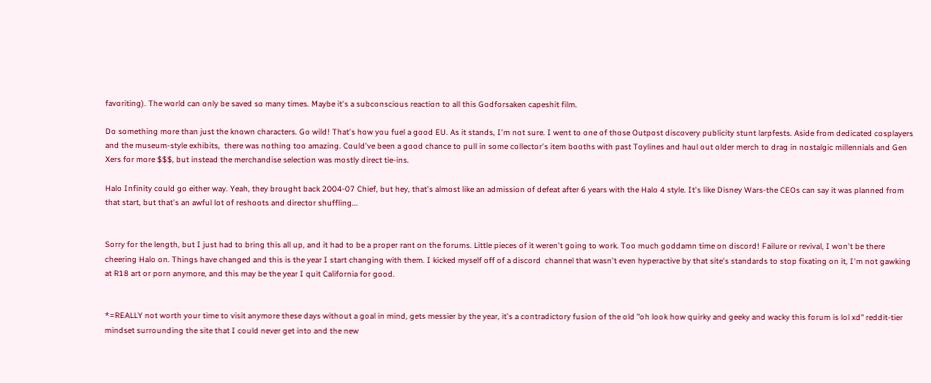favoriting). The world can only be saved so many times. Maybe it's a subconscious reaction to all this Godforsaken capeshit film.

Do something more than just the known characters. Go wild! That's how you fuel a good EU. As it stands, I'm not sure. I went to one of those Outpost discovery publicity stunt larpfests. Aside from dedicated cosplayers and the museum-style exhibits,  there was nothing too amazing. Could've been a good chance to pull in some collector's item booths with past Toylines and haul out older merch to drag in nostalgic millennials and Gen Xers for more $$$, but instead the merchandise selection was mostly direct tie-ins.

Halo Infinity could go either way. Yeah, they brought back 2004-07 Chief, but hey, that's almost like an admission of defeat after 6 years with the Halo 4 style. It's like Disney Wars-the CEOs can say it was planned from that start, but that's an awful lot of reshoots and director shuffling...


Sorry for the length, but I just had to bring this all up, and it had to be a proper rant on the forums. Little pieces of it weren't going to work. Too much goddamn time on discord! Failure or revival, I won't be there cheering Halo on. Things have changed and this is the year I start changing with them. I kicked myself off of a discord  channel that wasn't even hyperactive by that site's standards to stop fixating on it, I'm not gawking at R18 art or porn anymore, and this may be the year I quit California for good.


*=REALLY not worth your time to visit anymore these days without a goal in mind, gets messier by the year, it's a contradictory fusion of the old "oh look how quirky and geeky and wacky this forum is lol xd" reddit-tier mindset surrounding the site that I could never get into and the new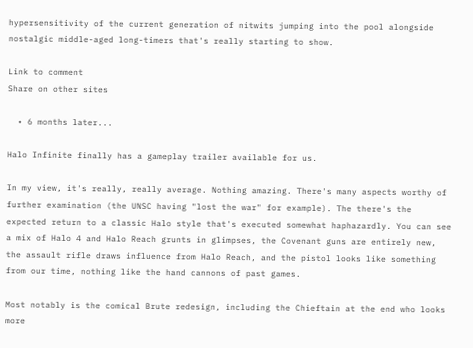hypersensitivity of the current generation of nitwits jumping into the pool alongside nostalgic middle-aged long-timers that's really starting to show.

Link to comment
Share on other sites

  • 6 months later...

Halo Infinite finally has a gameplay trailer available for us.

In my view, it's really, really average. Nothing amazing. There's many aspects worthy of further examination (the UNSC having "lost the war" for example). The there's the expected return to a classic Halo style that's executed somewhat haphazardly. You can see a mix of Halo 4 and Halo Reach grunts in glimpses, the Covenant guns are entirely new, the assault rifle draws influence from Halo Reach, and the pistol looks like something from our time, nothing like the hand cannons of past games.

Most notably is the comical Brute redesign, including the Chieftain at the end who looks more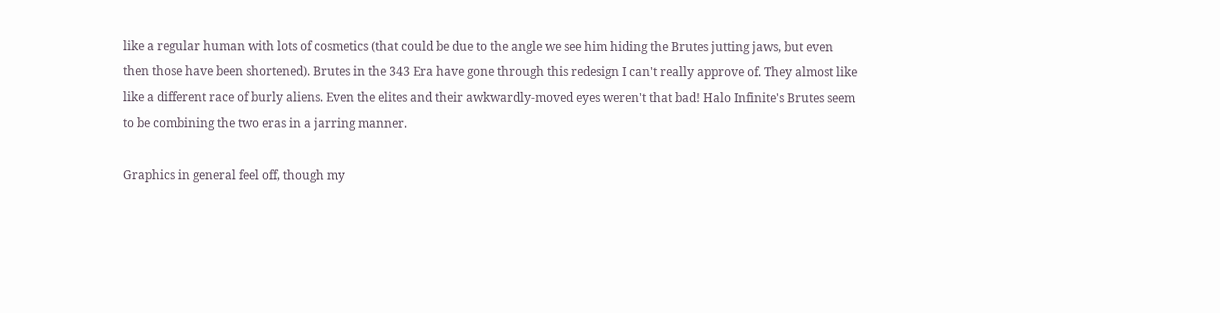like a regular human with lots of cosmetics (that could be due to the angle we see him hiding the Brutes jutting jaws, but even then those have been shortened). Brutes in the 343 Era have gone through this redesign I can't really approve of. They almost like like a different race of burly aliens. Even the elites and their awkwardly-moved eyes weren't that bad! Halo Infinite's Brutes seem to be combining the two eras in a jarring manner.

Graphics in general feel off, though my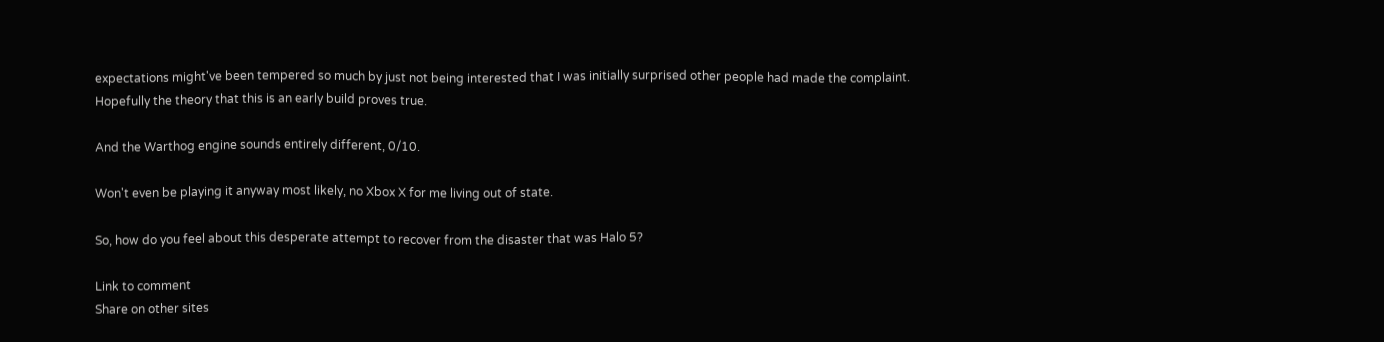expectations might've been tempered so much by just not being interested that I was initially surprised other people had made the complaint. Hopefully the theory that this is an early build proves true.

And the Warthog engine sounds entirely different, 0/10.

Won't even be playing it anyway most likely, no Xbox X for me living out of state.

So, how do you feel about this desperate attempt to recover from the disaster that was Halo 5?

Link to comment
Share on other sites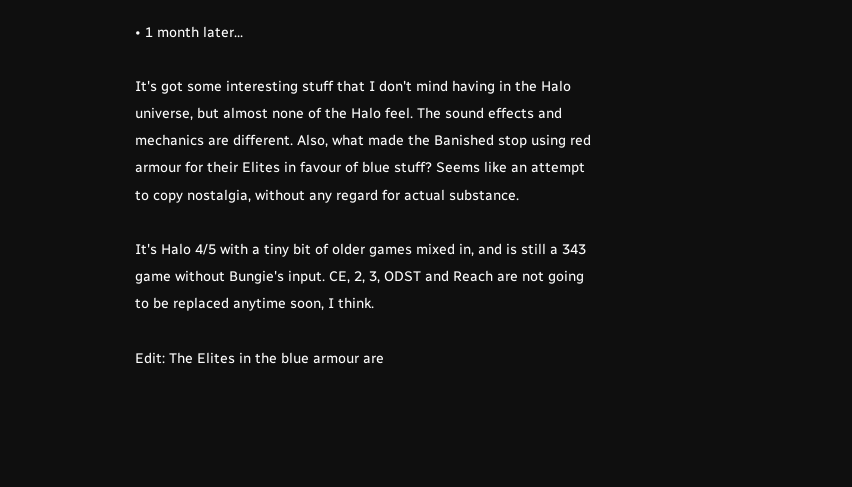• 1 month later...

It's got some interesting stuff that I don't mind having in the Halo universe, but almost none of the Halo feel. The sound effects and mechanics are different. Also, what made the Banished stop using red armour for their Elites in favour of blue stuff? Seems like an attempt to copy nostalgia, without any regard for actual substance.

It's Halo 4/5 with a tiny bit of older games mixed in, and is still a 343 game without Bungie's input. CE, 2, 3, ODST and Reach are not going to be replaced anytime soon, I think.

Edit: The Elites in the blue armour are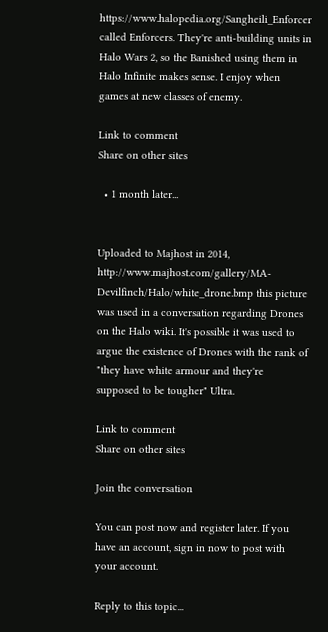https://www.halopedia.org/Sangheili_Enforcer called Enforcers. They're anti-building units in Halo Wars 2, so the Banished using them in Halo Infinite makes sense. I enjoy when games at new classes of enemy.

Link to comment
Share on other sites

  • 1 month later...


Uploaded to Majhost in 2014, http://www.majhost.com/gallery/MA-Devilfinch/Halo/white_drone.bmp this picture was used in a conversation regarding Drones on the Halo wiki. It's possible it was used to argue the existence of Drones with the rank of "they have white armour and they're supposed to be tougher" Ultra.

Link to comment
Share on other sites

Join the conversation

You can post now and register later. If you have an account, sign in now to post with your account.

Reply to this topic...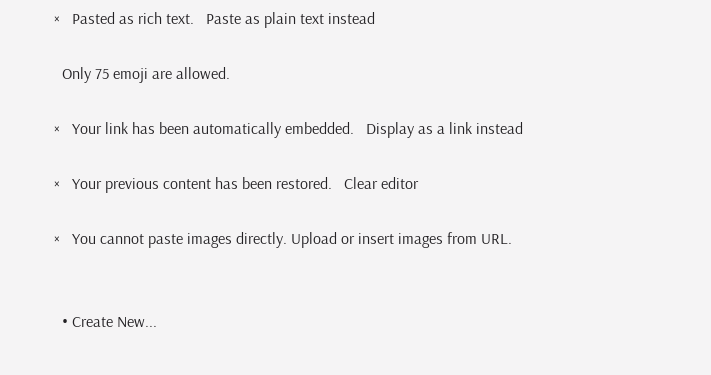×   Pasted as rich text.   Paste as plain text instead

  Only 75 emoji are allowed.

×   Your link has been automatically embedded.   Display as a link instead

×   Your previous content has been restored.   Clear editor

×   You cannot paste images directly. Upload or insert images from URL.


  • Create New...